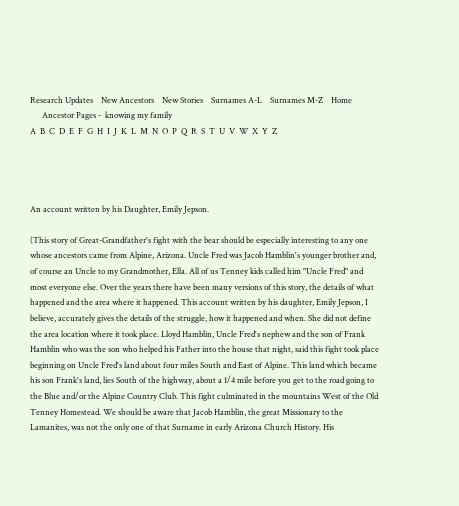Research Updates    New Ancestors    New Stories    Surnames A-L    Surnames M-Z    Home
      Ancestor Pages -  knowing my family
A  B  C  D  E  F  G  H  I  J  K  L  M  N  O  P  Q  R  S  T  U  V  W  X  Y  Z




An account written by his Daughter, Emily Jepson.

(This story of Great-Grandfather's fight with the bear should be especially interesting to any one whose ancestors came from Alpine, Arizona. Uncle Fred was Jacob Hamblin's younger brother and, of course an Uncle to my Grandmother, Ella. All of us Tenney kids called him "Uncle Fred" and most everyone else. Over the years there have been many versions of this story, the details of what happened and the area where it happened. This account written by his daughter, Emily Jepson, I believe, accurately gives the details of the struggle, how it happened and when. She did not define the area location where it took place. Lloyd Hamblin, Uncle Fred's nephew and the son of Frank Hamblin who was the son who helped his Father into the house that night, said this fight took place beginning on Uncle Fred's land about four miles South and East of Alpine. This land which became his son Frank's land, lies South of the highway, about a 1/4 mile before you get to the road going to the Blue and/or the Alpine Country Club. This fight culminated in the mountains West of the Old Tenney Homestead. We should be aware that Jacob Hamblin, the great Missionary to the Lamanites, was not the only one of that Surname in early Arizona Church History. His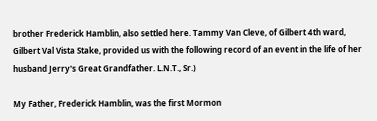brother Frederick Hamblin, also settled here. Tammy Van Cleve, of Gilbert 4th ward, Gilbert Val Vista Stake, provided us with the following record of an event in the life of her husband Jerry's Great Grandfather. L.N.T., Sr.)

My Father, Frederick Hamblin, was the first Mormon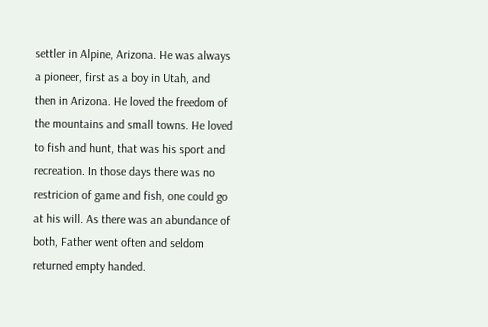settler in Alpine, Arizona. He was always a pioneer, first as a boy in Utah, and then in Arizona. He loved the freedom of the mountains and small towns. He loved to fish and hunt, that was his sport and recreation. In those days there was no restricion of game and fish, one could go at his will. As there was an abundance of both, Father went often and seldom returned empty handed.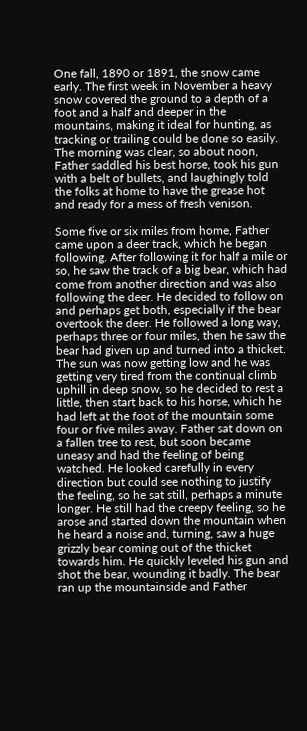One fall, 1890 or 1891, the snow came early. The first week in November a heavy snow covered the ground to a depth of a foot and a half and deeper in the mountains, making it ideal for hunting, as tracking or trailing could be done so easily. The morning was clear, so about noon, Father saddled his best horse, took his gun with a belt of bullets, and laughingly told the folks at home to have the grease hot and ready for a mess of fresh venison.

Some five or six miles from home, Father came upon a deer track, which he began following. After following it for half a mile or so, he saw the track of a big bear, which had come from another direction and was also following the deer. He decided to follow on and perhaps get both, especially if the bear overtook the deer. He followed a long way, perhaps three or four miles, then he saw the bear had given up and turned into a thicket. The sun was now getting low and he was getting very tired from the continual climb uphill in deep snow, so he decided to rest a little, then start back to his horse, which he had left at the foot of the mountain some four or five miles away. Father sat down on a fallen tree to rest, but soon became uneasy and had the feeling of being watched. He looked carefully in every direction but could see nothing to justify the feeling, so he sat still, perhaps a minute longer. He still had the creepy feeling, so he arose and started down the mountain when he heard a noise and, turning, saw a huge grizzly bear coming out of the thicket towards him. He quickly leveled his gun and shot the bear, wounding it badly. The bear ran up the mountainside and Father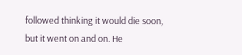followed thinking it would die soon, but it went on and on. He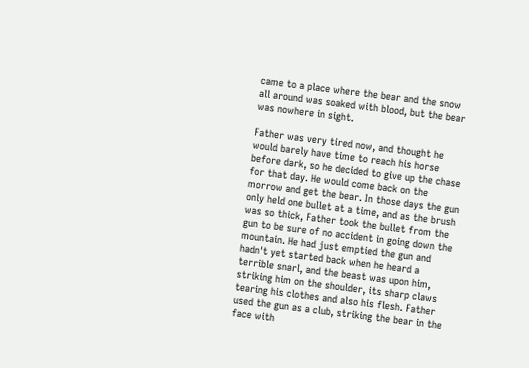came to a place where the bear and the snow all around was soaked with blood, but the bear was nowhere in sight.

Father was very tired now, and thought he would barely have time to reach his horse before dark, so he decided to give up the chase for that day. He would come back on the morrow and get the bear. In those days the gun only held one bullet at a time, and as the brush was so thick, Father took the bullet from the gun to be sure of no accident in going down the mountain. He had just emptied the gun and hadn't yet started back when he heard a terrible snarl, and the beast was upon him, striking him on the shoulder, its sharp claws tearing his clothes and also his flesh. Father used the gun as a club, striking the bear in the face with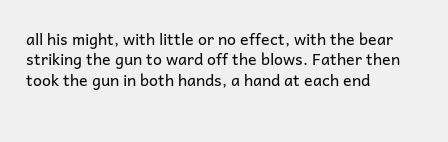all his might, with little or no effect, with the bear striking the gun to ward off the blows. Father then took the gun in both hands, a hand at each end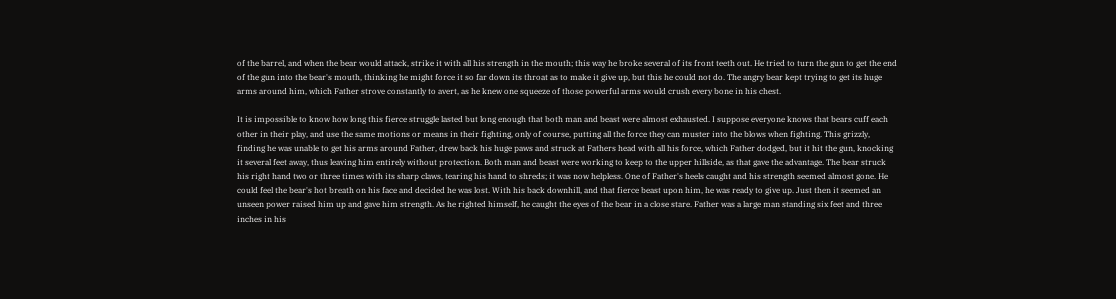of the barrel, and when the bear would attack, strike it with all his strength in the mouth; this way he broke several of its front teeth out. He tried to turn the gun to get the end of the gun into the bear's mouth, thinking he might force it so far down its throat as to make it give up, but this he could not do. The angry bear kept trying to get its huge arms around him, which Father strove constantly to avert, as he knew one squeeze of those powerful arms would crush every bone in his chest.

It is impossible to know how long this fierce struggle lasted but long enough that both man and beast were almost exhausted. I suppose everyone knows that bears cuff each other in their play, and use the same motions or means in their fighting, only of course, putting all the force they can muster into the blows when fighting. This grizzly, finding he was unable to get his arms around Father, drew back his huge paws and struck at Fathers head with all his force, which Father dodged, but it hit the gun, knocking it several feet away, thus leaving him entirely without protection. Both man and beast were working to keep to the upper hillside, as that gave the advantage. The bear struck his right hand two or three times with its sharp claws, tearing his hand to shreds; it was now helpless. One of Father's heels caught and his strength seemed almost gone. He could feel the bear's hot breath on his face and decided he was lost. With his back downhill, and that fierce beast upon him, he was ready to give up. Just then it seemed an unseen power raised him up and gave him strength. As he righted himself, he caught the eyes of the bear in a close stare. Father was a large man standing six feet and three inches in his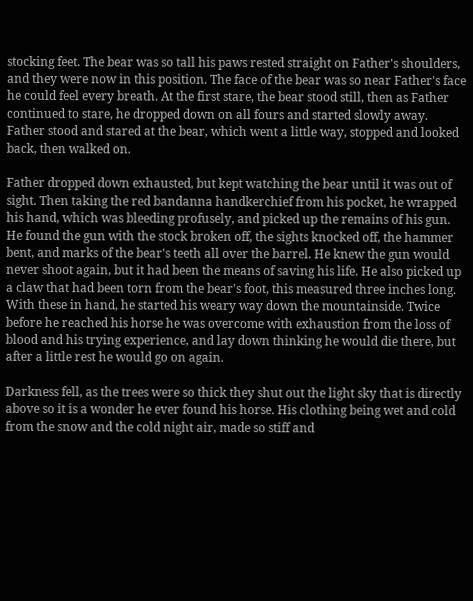stocking feet. The bear was so tall his paws rested straight on Father's shoulders, and they were now in this position. The face of the bear was so near Father's face he could feel every breath. At the first stare, the bear stood still, then as Father continued to stare, he dropped down on all fours and started slowly away. Father stood and stared at the bear, which went a little way, stopped and looked back, then walked on.

Father dropped down exhausted, but kept watching the bear until it was out of sight. Then taking the red bandanna handkerchief from his pocket, he wrapped his hand, which was bleeding profusely, and picked up the remains of his gun. He found the gun with the stock broken off, the sights knocked off, the hammer bent, and marks of the bear's teeth all over the barrel. He knew the gun would never shoot again, but it had been the means of saving his life. He also picked up a claw that had been torn from the bear's foot, this measured three inches long. With these in hand, he started his weary way down the mountainside. Twice before he reached his horse he was overcome with exhaustion from the loss of blood and his trying experience, and lay down thinking he would die there, but after a little rest he would go on again.

Darkness fell, as the trees were so thick they shut out the light sky that is directly above so it is a wonder he ever found his horse. His clothing being wet and cold from the snow and the cold night air, made so stiff and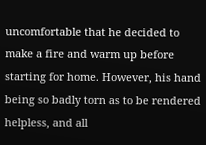uncomfortable that he decided to make a fire and warm up before starting for home. However, his hand being so badly torn as to be rendered helpless, and all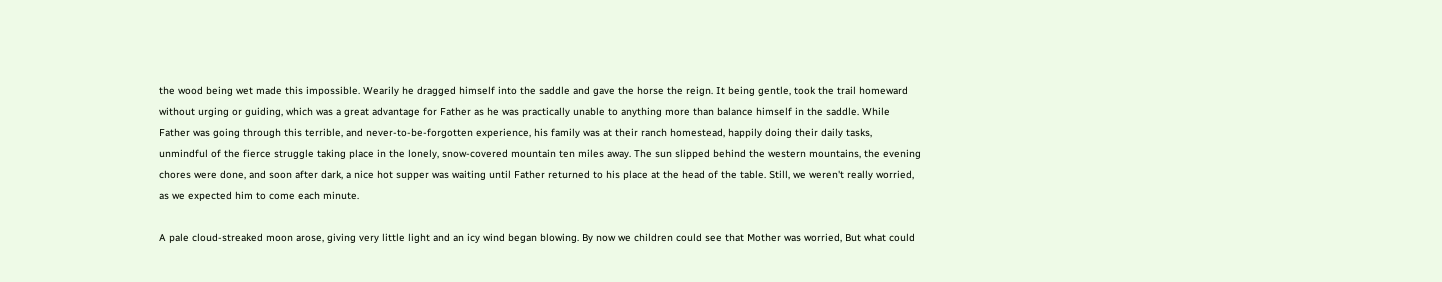the wood being wet made this impossible. Wearily he dragged himself into the saddle and gave the horse the reign. It being gentle, took the trail homeward without urging or guiding, which was a great advantage for Father as he was practically unable to anything more than balance himself in the saddle. While Father was going through this terrible, and never-to-be-forgotten experience, his family was at their ranch homestead, happily doing their daily tasks, unmindful of the fierce struggle taking place in the lonely, snow-covered mountain ten miles away. The sun slipped behind the western mountains, the evening chores were done, and soon after dark, a nice hot supper was waiting until Father returned to his place at the head of the table. Still, we weren't really worried, as we expected him to come each minute.

A pale cloud-streaked moon arose, giving very little light and an icy wind began blowing. By now we children could see that Mother was worried, But what could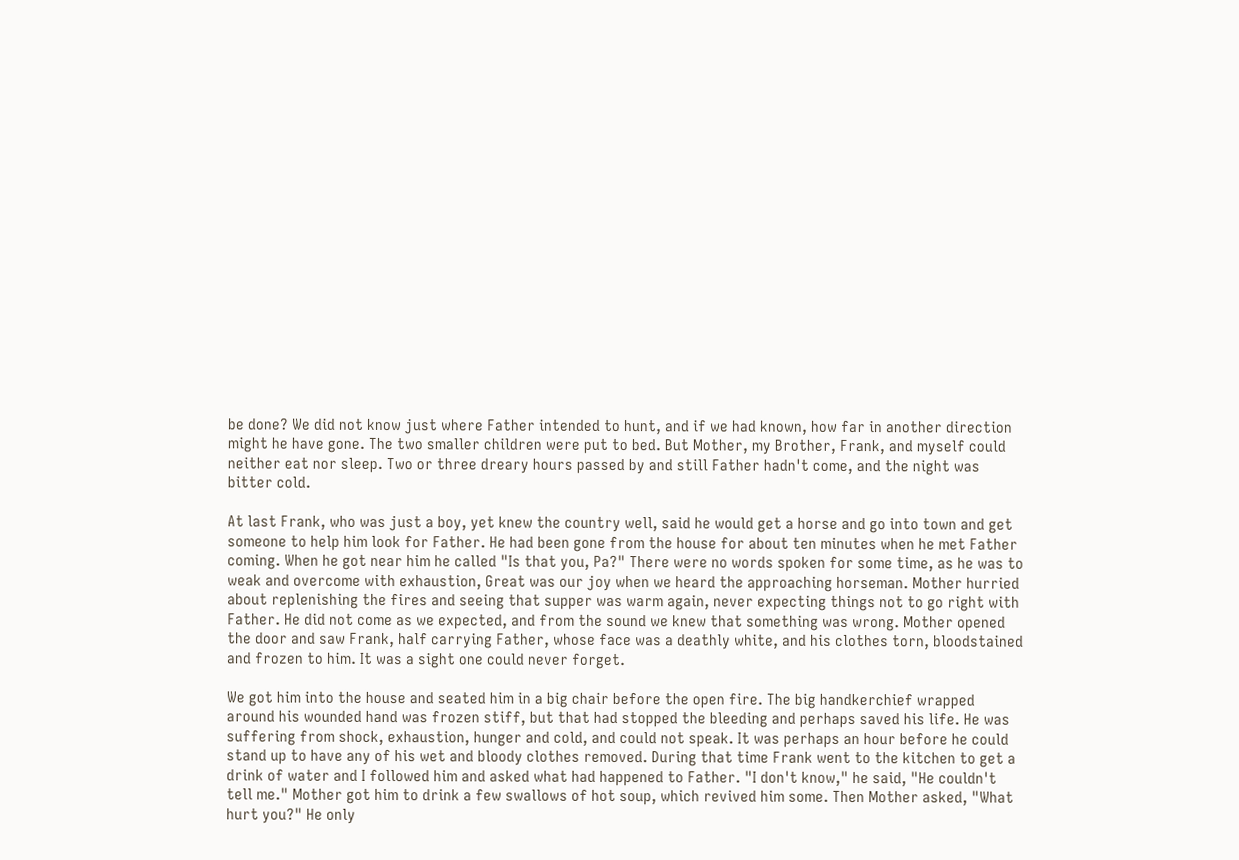be done? We did not know just where Father intended to hunt, and if we had known, how far in another direction might he have gone. The two smaller children were put to bed. But Mother, my Brother, Frank, and myself could neither eat nor sleep. Two or three dreary hours passed by and still Father hadn't come, and the night was bitter cold.

At last Frank, who was just a boy, yet knew the country well, said he would get a horse and go into town and get someone to help him look for Father. He had been gone from the house for about ten minutes when he met Father coming. When he got near him he called "Is that you, Pa?" There were no words spoken for some time, as he was to weak and overcome with exhaustion, Great was our joy when we heard the approaching horseman. Mother hurried about replenishing the fires and seeing that supper was warm again, never expecting things not to go right with Father. He did not come as we expected, and from the sound we knew that something was wrong. Mother opened the door and saw Frank, half carrying Father, whose face was a deathly white, and his clothes torn, bloodstained and frozen to him. It was a sight one could never forget.

We got him into the house and seated him in a big chair before the open fire. The big handkerchief wrapped around his wounded hand was frozen stiff, but that had stopped the bleeding and perhaps saved his life. He was suffering from shock, exhaustion, hunger and cold, and could not speak. It was perhaps an hour before he could stand up to have any of his wet and bloody clothes removed. During that time Frank went to the kitchen to get a drink of water and I followed him and asked what had happened to Father. "I don't know," he said, "He couldn't tell me." Mother got him to drink a few swallows of hot soup, which revived him some. Then Mother asked, "What hurt you?" He only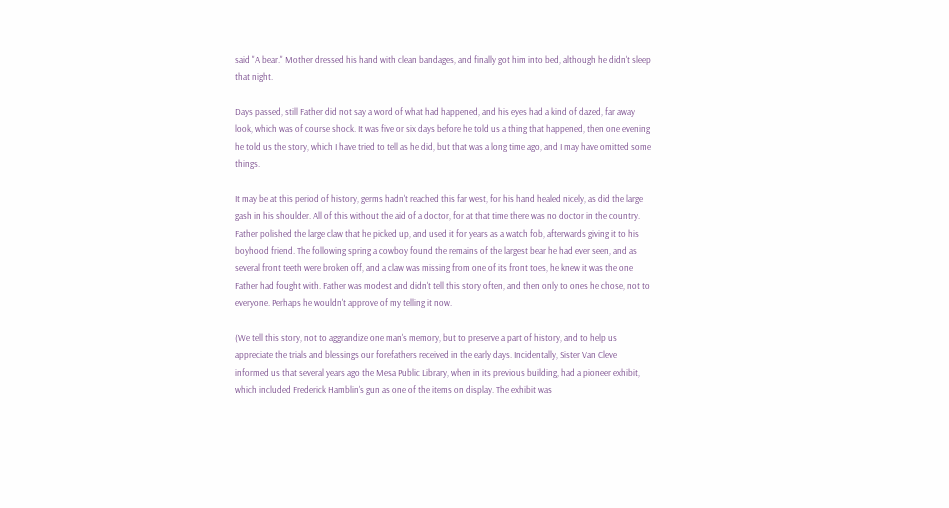said "A bear." Mother dressed his hand with clean bandages, and finally got him into bed, although he didn't sleep that night.

Days passed, still Father did not say a word of what had happened, and his eyes had a kind of dazed, far away look, which was of course shock. It was five or six days before he told us a thing that happened, then one evening he told us the story, which I have tried to tell as he did, but that was a long time ago, and I may have omitted some things.

It may be at this period of history, germs hadn't reached this far west, for his hand healed nicely, as did the large gash in his shoulder. All of this without the aid of a doctor, for at that time there was no doctor in the country. Father polished the large claw that he picked up, and used it for years as a watch fob, afterwards giving it to his boyhood friend. The following spring a cowboy found the remains of the largest bear he had ever seen, and as several front teeth were broken off, and a claw was missing from one of its front toes, he knew it was the one Father had fought with. Father was modest and didn't tell this story often, and then only to ones he chose, not to everyone. Perhaps he wouldn't approve of my telling it now.

(We tell this story, not to aggrandize one man's memory, but to preserve a part of history, and to help us appreciate the trials and blessings our forefathers received in the early days. Incidentally, Sister Van Cleve informed us that several years ago the Mesa Public Library, when in its previous building, had a pioneer exhibit, which included Frederick Hamblin's gun as one of the items on display. The exhibit was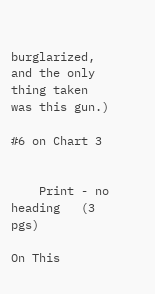burglarized, and the only thing taken was this gun.)

#6 on Chart 3


    Print - no heading   (3 pgs)

On This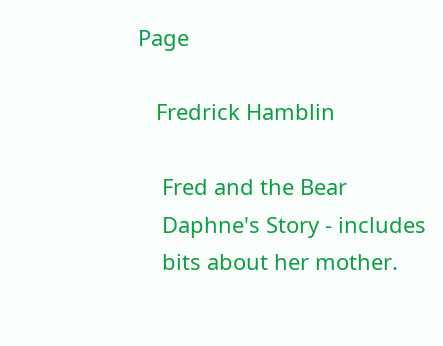Page

   Fredrick Hamblin

    Fred and the Bear
    Daphne's Story - includes
    bits about her mother.